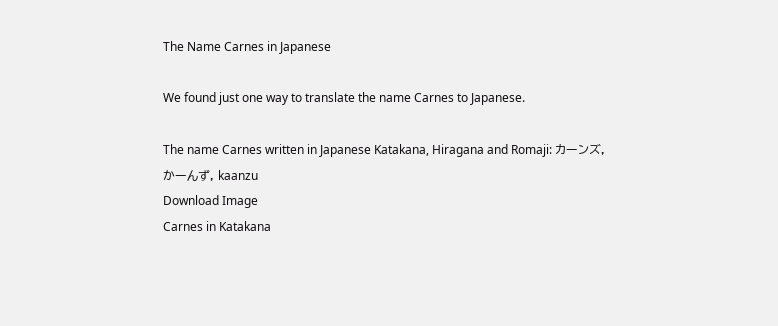The Name Carnes in Japanese

We found just one way to translate the name Carnes to Japanese.

The name Carnes written in Japanese Katakana, Hiragana and Romaji: カーンズ, かーんず, kaanzu
Download Image
Carnes in Katakana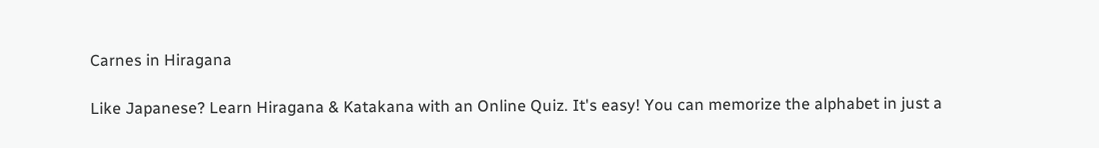Carnes in Hiragana

Like Japanese? Learn Hiragana & Katakana with an Online Quiz. It's easy! You can memorize the alphabet in just a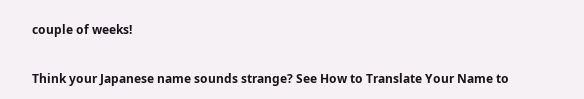couple of weeks!

Think your Japanese name sounds strange? See How to Translate Your Name to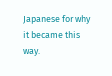Japanese for why it became this way.